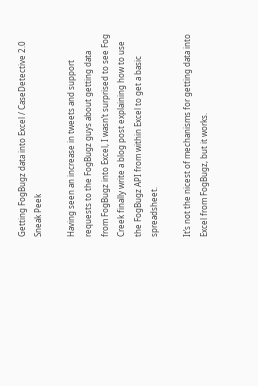Getting FogBugz data into Excel / CaseDetective 2.0 Sneak Peek

Having seen an increase in tweets and support requests to the FogBugz guys about getting data from FogBugz into Excel, I wasn’t surprised to see Fog Creek finally write a blog post explaining how to use the FogBugz API from within Excel to get a basic spreadsheet.

It’s not the nicest of mechanisms for getting data into Excel from FogBugz, but it works.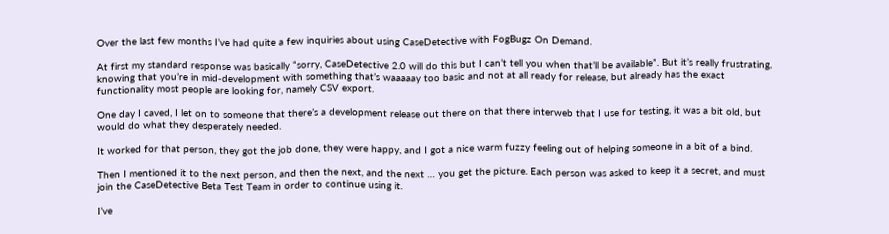Over the last few months I’ve had quite a few inquiries about using CaseDetective with FogBugz On Demand.

At first my standard response was basically “sorry, CaseDetective 2.0 will do this but I can’t tell you when that’ll be available”. But it’s really frustrating, knowing that you’re in mid-development with something that’s waaaaay too basic and not at all ready for release, but already has the exact functionality most people are looking for, namely CSV export.

One day I caved, I let on to someone that there’s a development release out there on that there interweb that I use for testing, it was a bit old, but would do what they desperately needed.

It worked for that person, they got the job done, they were happy, and I got a nice warm fuzzy feeling out of helping someone in a bit of a bind.

Then I mentioned it to the next person, and then the next, and the next … you get the picture. Each person was asked to keep it a secret, and must join the CaseDetective Beta Test Team in order to continue using it.

I’ve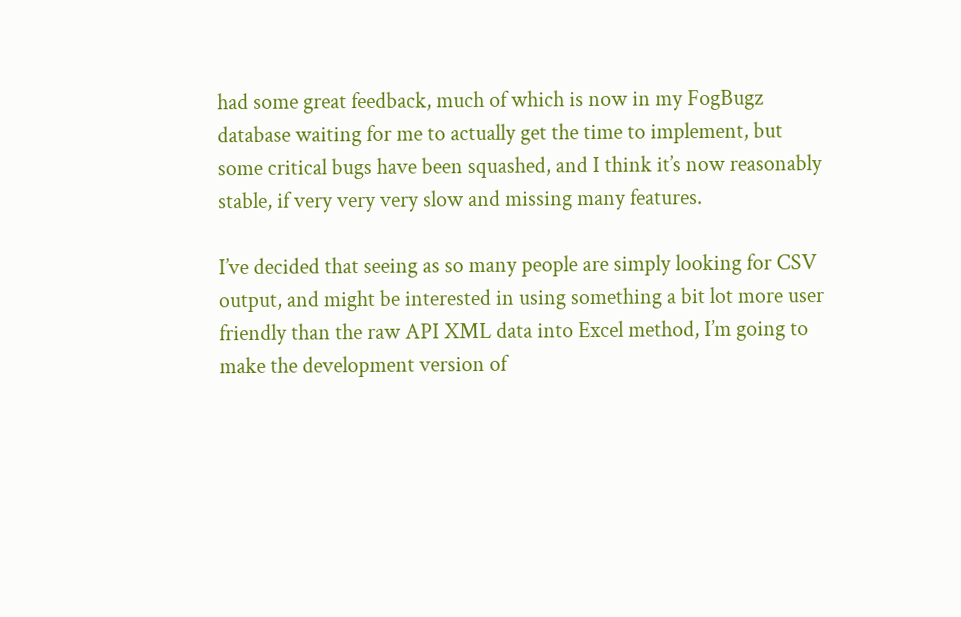had some great feedback, much of which is now in my FogBugz database waiting for me to actually get the time to implement, but some critical bugs have been squashed, and I think it’s now reasonably stable, if very very very slow and missing many features.

I’ve decided that seeing as so many people are simply looking for CSV output, and might be interested in using something a bit lot more user friendly than the raw API XML data into Excel method, I’m going to make the development version of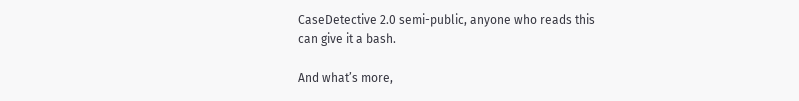CaseDetective 2.0 semi-public, anyone who reads this can give it a bash.

And what’s more,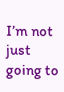I’m not just going to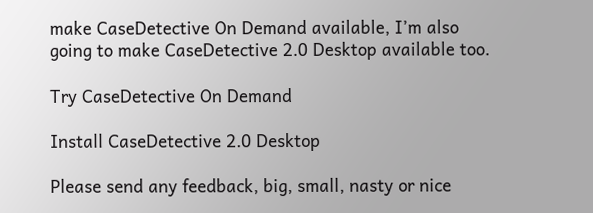make CaseDetective On Demand available, I’m also going to make CaseDetective 2.0 Desktop available too.

Try CaseDetective On Demand

Install CaseDetective 2.0 Desktop

Please send any feedback, big, small, nasty or nice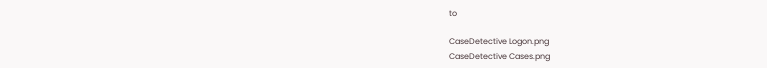to

CaseDetective Logon.png
CaseDetective Cases.png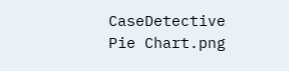CaseDetective Pie Chart.png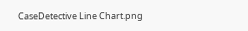CaseDetective Line Chart.png